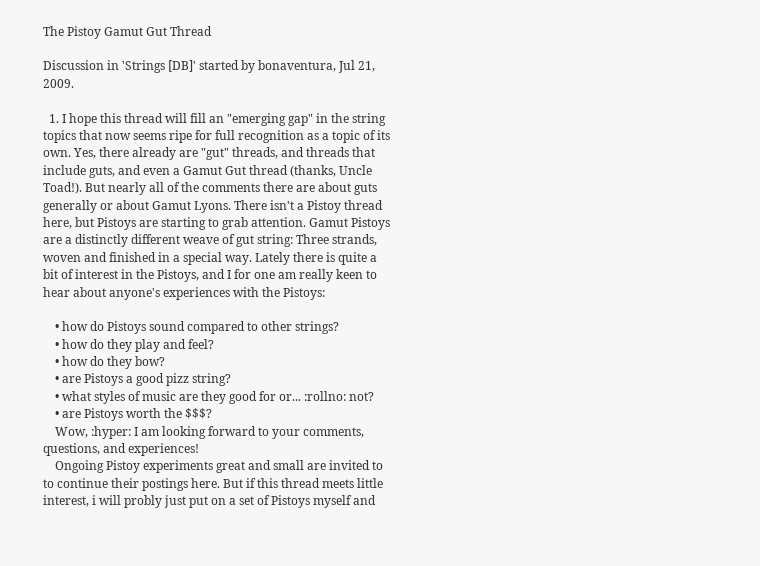The Pistoy Gamut Gut Thread

Discussion in 'Strings [DB]' started by bonaventura, Jul 21, 2009.

  1. I hope this thread will fill an "emerging gap" in the string topics that now seems ripe for full recognition as a topic of its own. Yes, there already are "gut" threads, and threads that include guts, and even a Gamut Gut thread (thanks, Uncle Toad!). But nearly all of the comments there are about guts generally or about Gamut Lyons. There isn't a Pistoy thread here, but Pistoys are starting to grab attention. Gamut Pistoys are a distinctly different weave of gut string: Three strands, woven and finished in a special way. Lately there is quite a bit of interest in the Pistoys, and I for one am really keen to hear about anyone's experiences with the Pistoys:

    • how do Pistoys sound compared to other strings?
    • how do they play and feel?
    • how do they bow?
    • are Pistoys a good pizz string?
    • what styles of music are they good for or... :rollno: not?
    • are Pistoys worth the $$$?
    Wow, :hyper: I am looking forward to your comments, questions, and experiences!
    Ongoing Pistoy experiments great and small are invited to to continue their postings here. But if this thread meets little interest, i will probly just put on a set of Pistoys myself and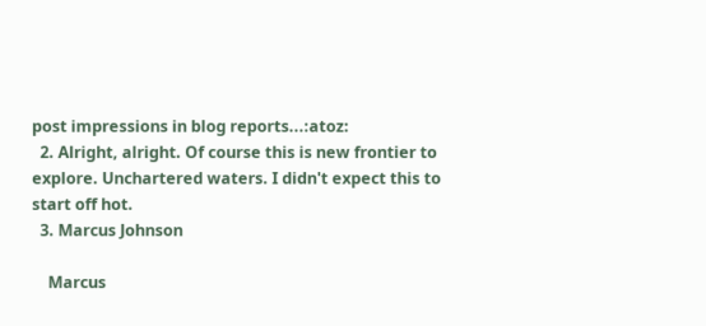post impressions in blog reports...:atoz:
  2. Alright, alright. Of course this is new frontier to explore. Unchartered waters. I didn't expect this to start off hot.
  3. Marcus Johnson

    Marcus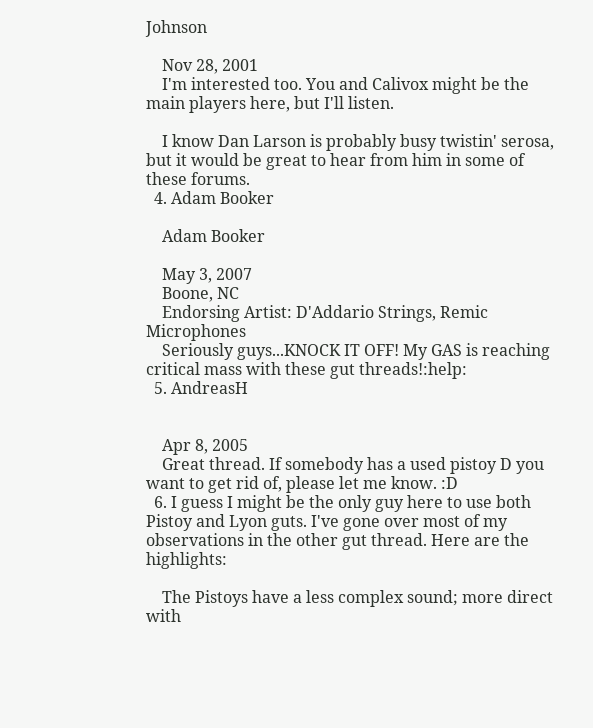Johnson

    Nov 28, 2001
    I'm interested too. You and Calivox might be the main players here, but I'll listen.

    I know Dan Larson is probably busy twistin' serosa, but it would be great to hear from him in some of these forums.
  4. Adam Booker

    Adam Booker

    May 3, 2007
    Boone, NC
    Endorsing Artist: D'Addario Strings, Remic Microphones
    Seriously guys...KNOCK IT OFF! My GAS is reaching critical mass with these gut threads!:help:
  5. AndreasH


    Apr 8, 2005
    Great thread. If somebody has a used pistoy D you want to get rid of, please let me know. :D
  6. I guess I might be the only guy here to use both Pistoy and Lyon guts. I've gone over most of my observations in the other gut thread. Here are the highlights:

    The Pistoys have a less complex sound; more direct with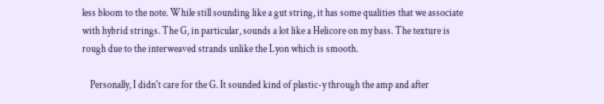less bloom to the note. While still sounding like a gut string, it has some qualities that we associate with hybrid strings. The G, in particular, sounds a lot like a Helicore on my bass. The texture is rough due to the interweaved strands unlike the Lyon which is smooth.

    Personally, I didn't care for the G. It sounded kind of plastic-y through the amp and after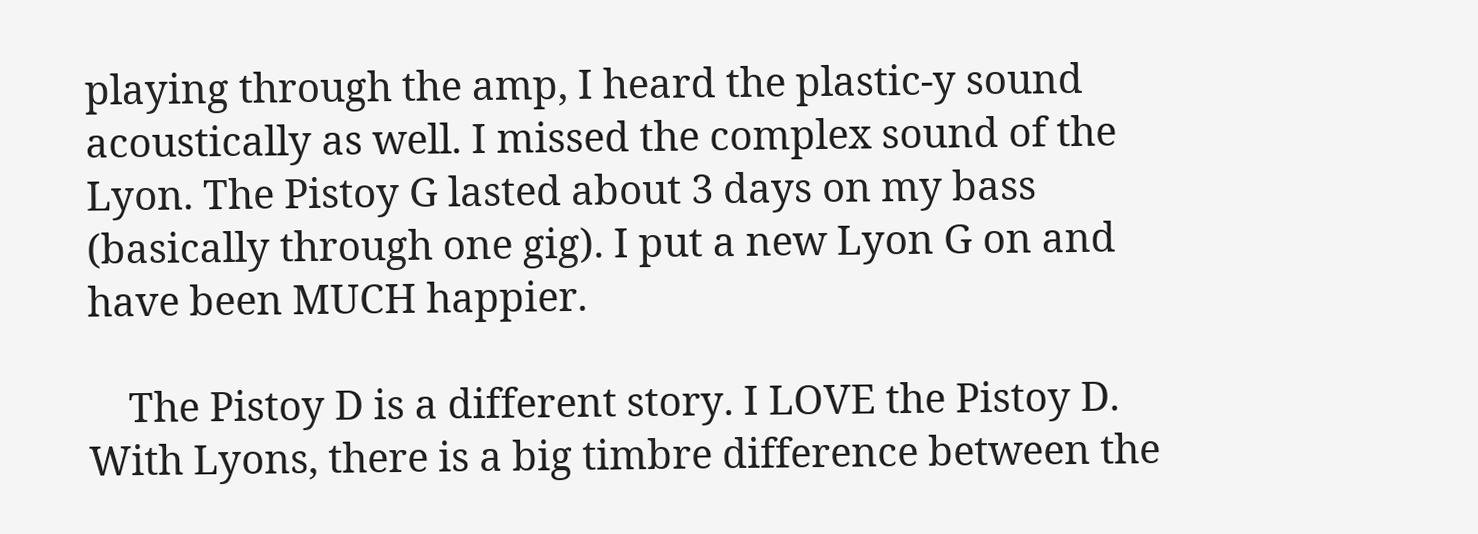playing through the amp, I heard the plastic-y sound acoustically as well. I missed the complex sound of the Lyon. The Pistoy G lasted about 3 days on my bass (basically through one gig). I put a new Lyon G on and have been MUCH happier.

    The Pistoy D is a different story. I LOVE the Pistoy D. With Lyons, there is a big timbre difference between the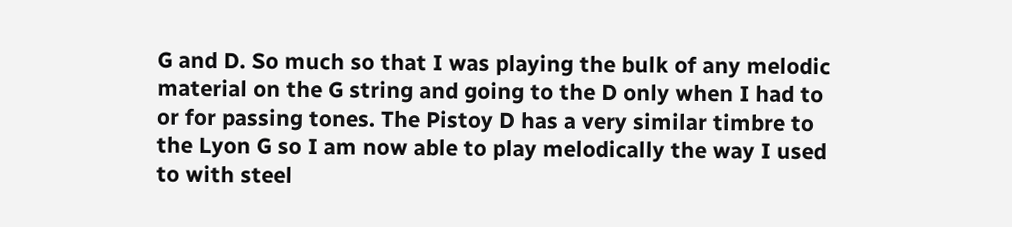G and D. So much so that I was playing the bulk of any melodic material on the G string and going to the D only when I had to or for passing tones. The Pistoy D has a very similar timbre to the Lyon G so I am now able to play melodically the way I used to with steel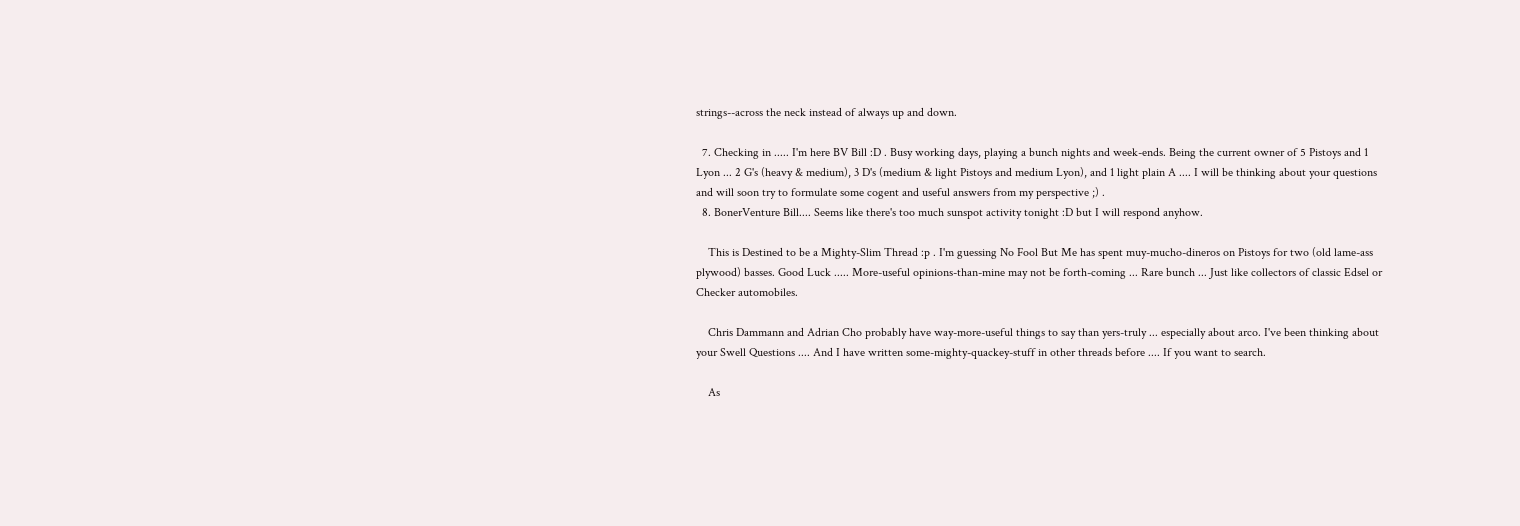strings--across the neck instead of always up and down.

  7. Checking in ..... I'm here BV Bill :D . Busy working days, playing a bunch nights and week-ends. Being the current owner of 5 Pistoys and 1 Lyon ... 2 G's (heavy & medium), 3 D's (medium & light Pistoys and medium Lyon), and 1 light plain A .... I will be thinking about your questions and will soon try to formulate some cogent and useful answers from my perspective ;) .
  8. BonerVenture Bill.... Seems like there's too much sunspot activity tonight :D but I will respond anyhow.

    This is Destined to be a Mighty-Slim Thread :p . I'm guessing No Fool But Me has spent muy-mucho-dineros on Pistoys for two (old lame-ass plywood) basses. Good Luck ..... More-useful opinions-than-mine may not be forth-coming ... Rare bunch ... Just like collectors of classic Edsel or Checker automobiles.

    Chris Dammann and Adrian Cho probably have way-more-useful things to say than yers-truly ... especially about arco. I've been thinking about your Swell Questions .... And I have written some-mighty-quackey-stuff in other threads before .... If you want to search.

    As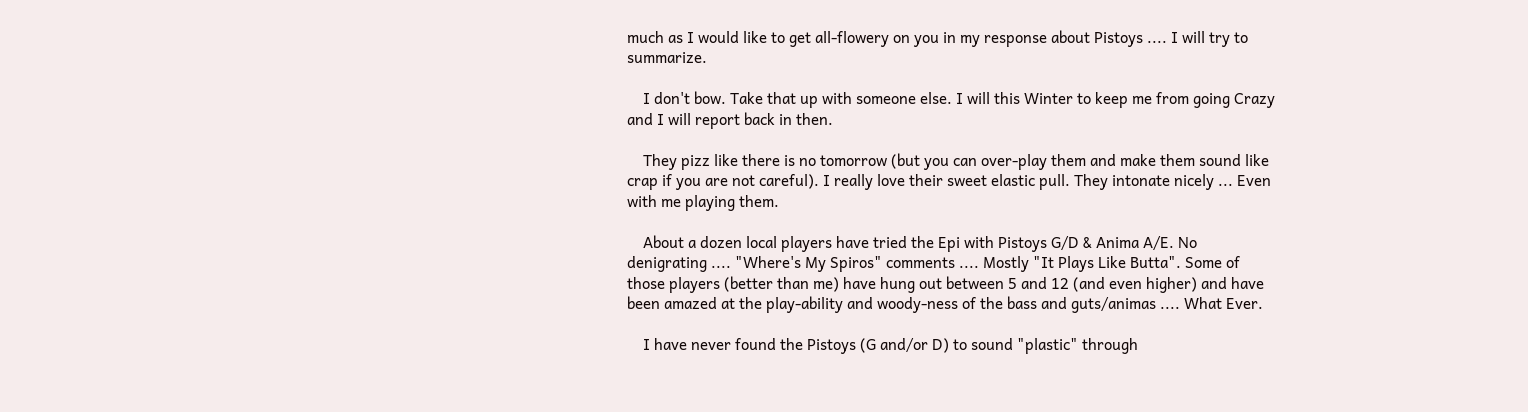much as I would like to get all-flowery on you in my response about Pistoys .... I will try to summarize.

    I don't bow. Take that up with someone else. I will this Winter to keep me from going Crazy and I will report back in then.

    They pizz like there is no tomorrow (but you can over-play them and make them sound like crap if you are not careful). I really love their sweet elastic pull. They intonate nicely ... Even with me playing them.

    About a dozen local players have tried the Epi with Pistoys G/D & Anima A/E. No denigrating .... "Where's My Spiros" comments .... Mostly "It Plays Like Butta". Some of those players (better than me) have hung out between 5 and 12 (and even higher) and have been amazed at the play-ability and woody-ness of the bass and guts/animas .... What Ever.

    I have never found the Pistoys (G and/or D) to sound "plastic" through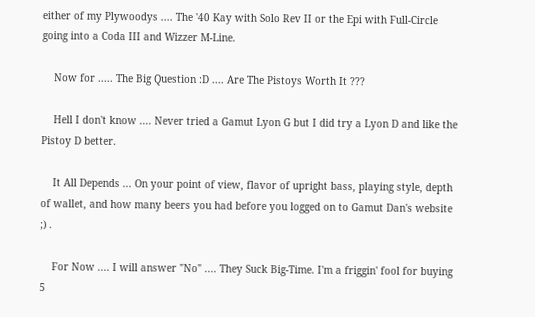either of my Plywoodys .... The '40 Kay with Solo Rev II or the Epi with Full-Circle going into a Coda III and Wizzer M-Line.

    Now for ..... The Big Question :D .... Are The Pistoys Worth It ???

    Hell I don't know .... Never tried a Gamut Lyon G but I did try a Lyon D and like the Pistoy D better.

    It All Depends ... On your point of view, flavor of upright bass, playing style, depth of wallet, and how many beers you had before you logged on to Gamut Dan's website ;) .

    For Now .... I will answer "No" .... They Suck Big-Time. I'm a friggin' fool for buying 5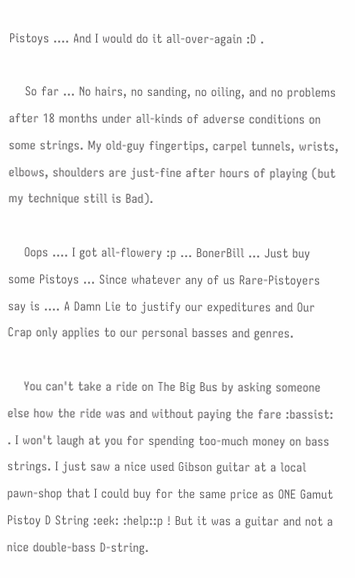Pistoys .... And I would do it all-over-again :D .

    So far ... No hairs, no sanding, no oiling, and no problems after 18 months under all-kinds of adverse conditions on some strings. My old-guy fingertips, carpel tunnels, wrists, elbows, shoulders are just-fine after hours of playing (but my technique still is Bad).

    Oops .... I got all-flowery :p ... BonerBill ... Just buy some Pistoys ... Since whatever any of us Rare-Pistoyers say is .... A Damn Lie to justify our expeditures and Our Crap only applies to our personal basses and genres.

    You can't take a ride on The Big Bus by asking someone else how the ride was and without paying the fare :bassist: . I won't laugh at you for spending too-much money on bass strings. I just saw a nice used Gibson guitar at a local pawn-shop that I could buy for the same price as ONE Gamut Pistoy D String :eek: :help::p ! But it was a guitar and not a nice double-bass D-string.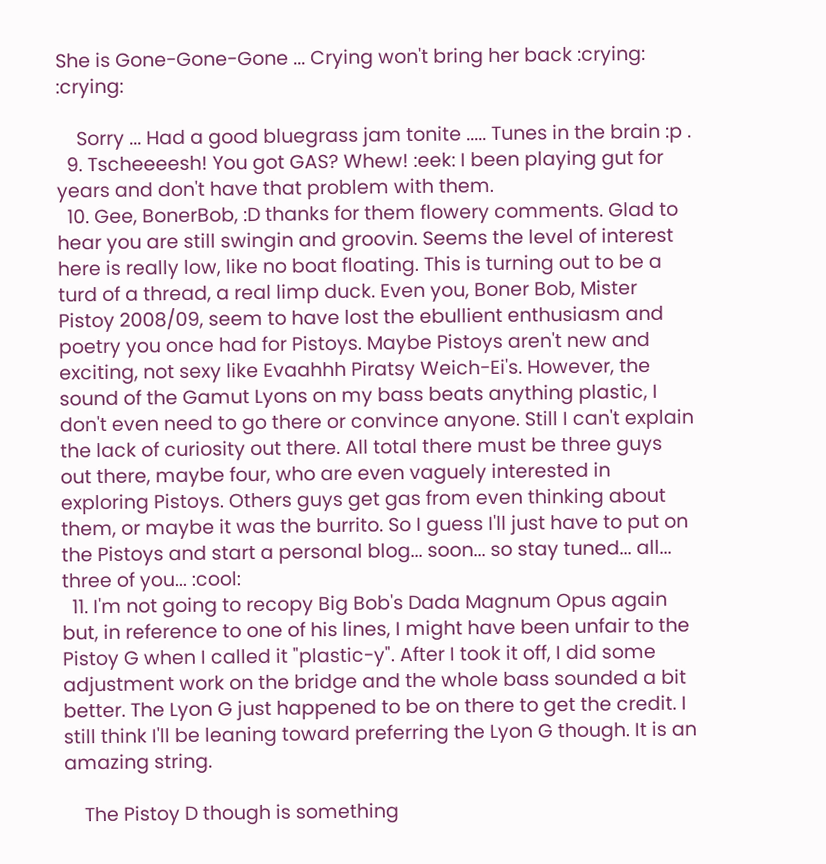She is Gone-Gone-Gone ... Crying won't bring her back :crying: :crying:

    Sorry ... Had a good bluegrass jam tonite ..... Tunes in the brain :p .
  9. Tscheeeesh! You got GAS? Whew! :eek: I been playing gut for years and don't have that problem with them.
  10. Gee, BonerBob, :D thanks for them flowery comments. Glad to hear you are still swingin and groovin. Seems the level of interest here is really low, like no boat floating. This is turning out to be a turd of a thread, a real limp duck. Even you, Boner Bob, Mister Pistoy 2008/09, seem to have lost the ebullient enthusiasm and poetry you once had for Pistoys. Maybe Pistoys aren't new and exciting, not sexy like Evaahhh Piratsy Weich-Ei's. However, the sound of the Gamut Lyons on my bass beats anything plastic, I don't even need to go there or convince anyone. Still I can't explain the lack of curiosity out there. All total there must be three guys out there, maybe four, who are even vaguely interested in exploring Pistoys. Others guys get gas from even thinking about them, or maybe it was the burrito. So I guess I'll just have to put on the Pistoys and start a personal blog... soon... so stay tuned... all... three of you... :cool:
  11. I'm not going to recopy Big Bob's Dada Magnum Opus again but, in reference to one of his lines, I might have been unfair to the Pistoy G when I called it "plastic-y". After I took it off, I did some adjustment work on the bridge and the whole bass sounded a bit better. The Lyon G just happened to be on there to get the credit. I still think I'll be leaning toward preferring the Lyon G though. It is an amazing string.

    The Pistoy D though is something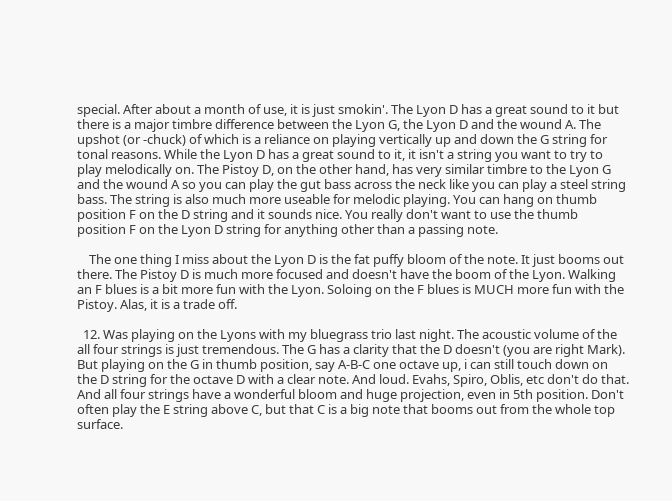special. After about a month of use, it is just smokin'. The Lyon D has a great sound to it but there is a major timbre difference between the Lyon G, the Lyon D and the wound A. The upshot (or -chuck) of which is a reliance on playing vertically up and down the G string for tonal reasons. While the Lyon D has a great sound to it, it isn't a string you want to try to play melodically on. The Pistoy D, on the other hand, has very similar timbre to the Lyon G and the wound A so you can play the gut bass across the neck like you can play a steel string bass. The string is also much more useable for melodic playing. You can hang on thumb position F on the D string and it sounds nice. You really don't want to use the thumb position F on the Lyon D string for anything other than a passing note.

    The one thing I miss about the Lyon D is the fat puffy bloom of the note. It just booms out there. The Pistoy D is much more focused and doesn't have the boom of the Lyon. Walking an F blues is a bit more fun with the Lyon. Soloing on the F blues is MUCH more fun with the Pistoy. Alas, it is a trade off.

  12. Was playing on the Lyons with my bluegrass trio last night. The acoustic volume of the all four strings is just tremendous. The G has a clarity that the D doesn't (you are right Mark). But playing on the G in thumb position, say A-B-C one octave up, i can still touch down on the D string for the octave D with a clear note. And loud. Evahs, Spiro, Oblis, etc don't do that. And all four strings have a wonderful bloom and huge projection, even in 5th position. Don't often play the E string above C, but that C is a big note that booms out from the whole top surface.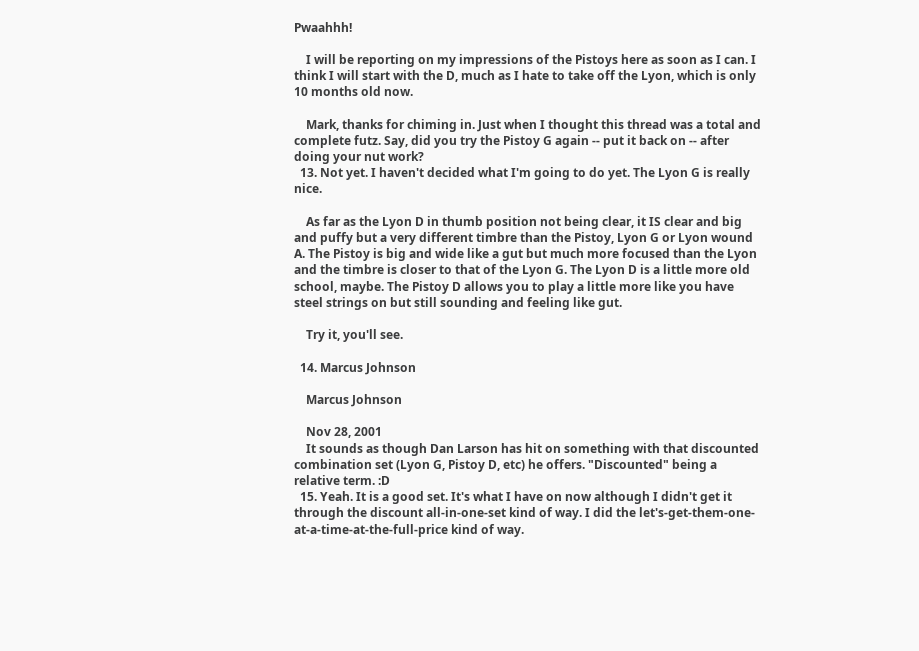Pwaahhh!

    I will be reporting on my impressions of the Pistoys here as soon as I can. I think I will start with the D, much as I hate to take off the Lyon, which is only 10 months old now.

    Mark, thanks for chiming in. Just when I thought this thread was a total and complete futz. Say, did you try the Pistoy G again -- put it back on -- after doing your nut work?
  13. Not yet. I haven't decided what I'm going to do yet. The Lyon G is really nice.

    As far as the Lyon D in thumb position not being clear, it IS clear and big and puffy but a very different timbre than the Pistoy, Lyon G or Lyon wound A. The Pistoy is big and wide like a gut but much more focused than the Lyon and the timbre is closer to that of the Lyon G. The Lyon D is a little more old school, maybe. The Pistoy D allows you to play a little more like you have steel strings on but still sounding and feeling like gut.

    Try it, you'll see.

  14. Marcus Johnson

    Marcus Johnson

    Nov 28, 2001
    It sounds as though Dan Larson has hit on something with that discounted combination set (Lyon G, Pistoy D, etc) he offers. "Discounted" being a relative term. :D
  15. Yeah. It is a good set. It's what I have on now although I didn't get it through the discount all-in-one-set kind of way. I did the let's-get-them-one-at-a-time-at-the-full-price kind of way.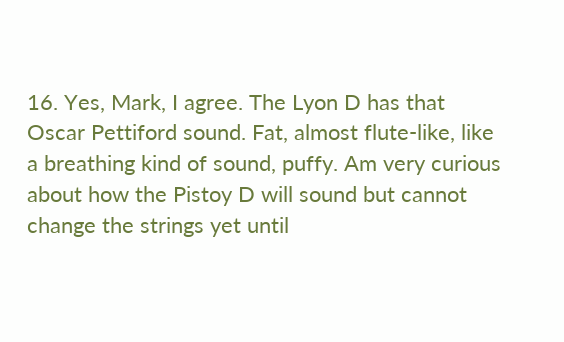16. Yes, Mark, I agree. The Lyon D has that Oscar Pettiford sound. Fat, almost flute-like, like a breathing kind of sound, puffy. Am very curious about how the Pistoy D will sound but cannot change the strings yet until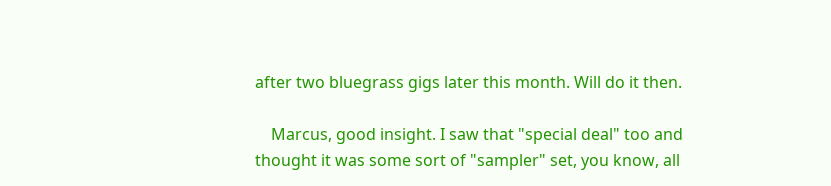after two bluegrass gigs later this month. Will do it then.

    Marcus, good insight. I saw that "special deal" too and thought it was some sort of "sampler" set, you know, all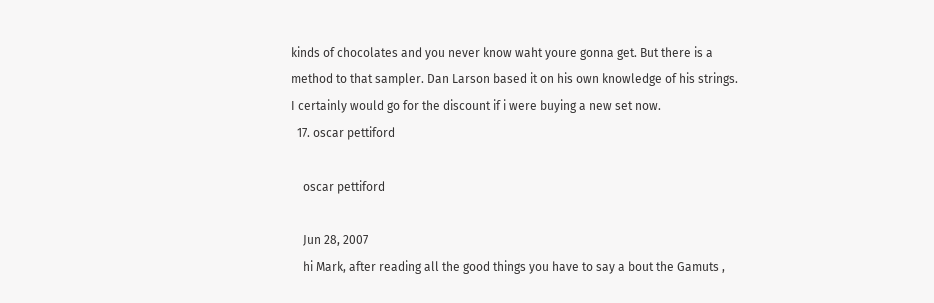kinds of chocolates and you never know waht youre gonna get. But there is a method to that sampler. Dan Larson based it on his own knowledge of his strings. I certainly would go for the discount if i were buying a new set now.
  17. oscar pettiford

    oscar pettiford

    Jun 28, 2007
    hi Mark, after reading all the good things you have to say a bout the Gamuts ,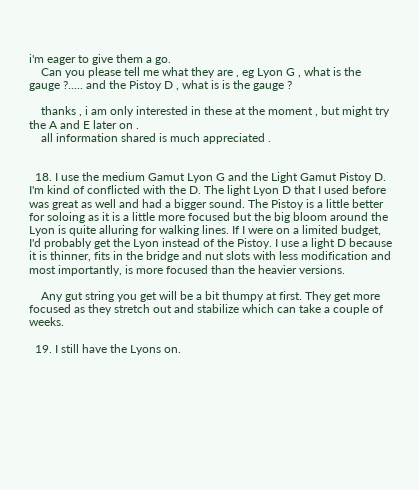i'm eager to give them a go.
    Can you please tell me what they are , eg Lyon G , what is the gauge ?..... and the Pistoy D , what is is the gauge ?

    thanks , i am only interested in these at the moment , but might try the A and E later on .
    all information shared is much appreciated .


  18. I use the medium Gamut Lyon G and the Light Gamut Pistoy D. I'm kind of conflicted with the D. The light Lyon D that I used before was great as well and had a bigger sound. The Pistoy is a little better for soloing as it is a little more focused but the big bloom around the Lyon is quite alluring for walking lines. If I were on a limited budget, I'd probably get the Lyon instead of the Pistoy. I use a light D because it is thinner, fits in the bridge and nut slots with less modification and most importantly, is more focused than the heavier versions.

    Any gut string you get will be a bit thumpy at first. They get more focused as they stretch out and stabilize which can take a couple of weeks.

  19. I still have the Lyons on.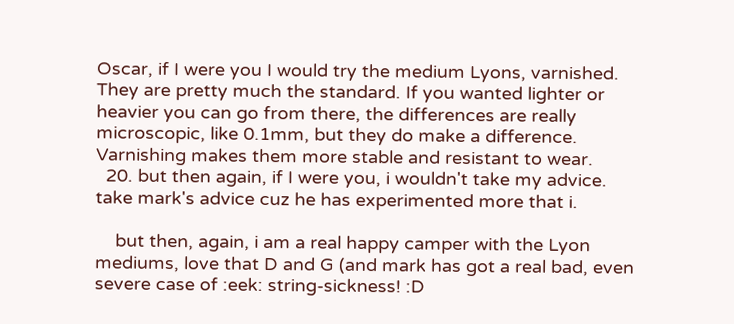Oscar, if I were you I would try the medium Lyons, varnished. They are pretty much the standard. If you wanted lighter or heavier you can go from there, the differences are really microscopic, like 0.1mm, but they do make a difference. Varnishing makes them more stable and resistant to wear.
  20. but then again, if I were you, i wouldn't take my advice. take mark's advice cuz he has experimented more that i.

    but then, again, i am a real happy camper with the Lyon mediums, love that D and G (and mark has got a real bad, even severe case of :eek: string-sickness! :D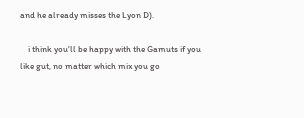and he already misses the Lyon D).

    i think you'll be happy with the Gamuts if you like gut, no matter which mix you go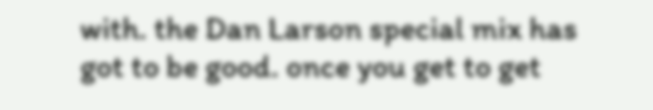with. the Dan Larson special mix has got to be good. once you get to get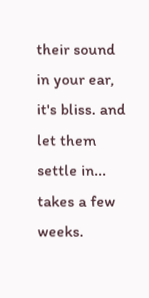their sound in your ear, it's bliss. and let them settle in... takes a few weeks.